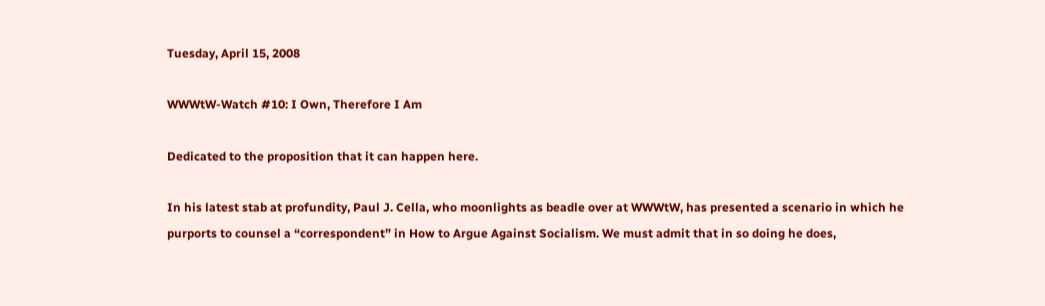Tuesday, April 15, 2008

WWWtW-Watch #10: I Own, Therefore I Am

Dedicated to the proposition that it can happen here.

In his latest stab at profundity, Paul J. Cella, who moonlights as beadle over at WWWtW, has presented a scenario in which he purports to counsel a “correspondent” in How to Argue Against Socialism. We must admit that in so doing he does,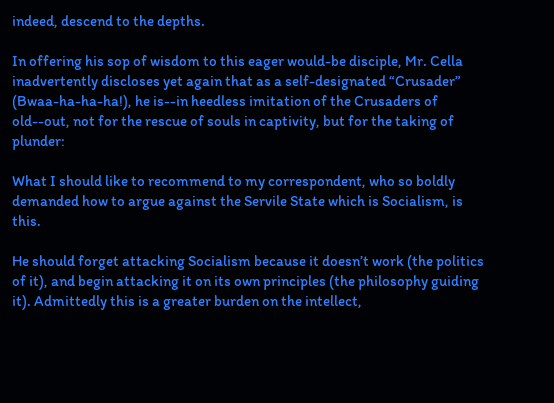indeed, descend to the depths.

In offering his sop of wisdom to this eager would-be disciple, Mr. Cella inadvertently discloses yet again that as a self-designated “Crusader” (Bwaa-ha-ha-ha!), he is--in heedless imitation of the Crusaders of old--out, not for the rescue of souls in captivity, but for the taking of plunder:

What I should like to recommend to my correspondent, who so boldly demanded how to argue against the Servile State which is Socialism, is this.

He should forget attacking Socialism because it doesn’t work (the politics of it), and begin attacking it on its own principles (the philosophy guiding it). Admittedly this is a greater burden on the intellect,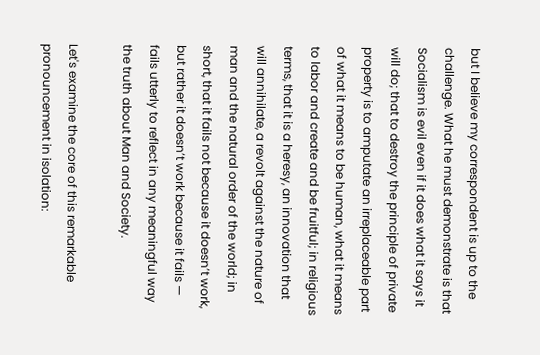but I believe my correspondent is up to the challenge. What he must demonstrate is that Socialism is evil even if it does what it says it will do; that to destroy the principle of private property is to amputate an irreplaceable part of what it means to be human, what it means to labor and create and be fruitful; in religious terms, that it is a heresy, an innovation that will annihilate, a revolt against the nature of man and the natural order of the world; in short, that it fails not because it doesn’t work, but rather it doesn’t work because it fails — fails utterly to reflect in any meaningful way the truth about Man and Society.

Let's examine the core of this remarkable pronouncement in isolation: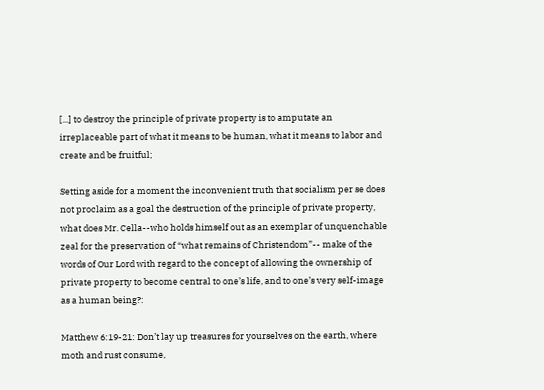[...] to destroy the principle of private property is to amputate an irreplaceable part of what it means to be human, what it means to labor and create and be fruitful;

Setting aside for a moment the inconvenient truth that socialism per se does not proclaim as a goal the destruction of the principle of private property, what does Mr. Cella--who holds himself out as an exemplar of unquenchable zeal for the preservation of “what remains of Christendom”-- make of the words of Our Lord with regard to the concept of allowing the ownership of private property to become central to one’s life, and to one’s very self-image as a human being?:

Matthew 6:19-21: Don’t lay up treasures for yourselves on the earth, where moth and rust consume,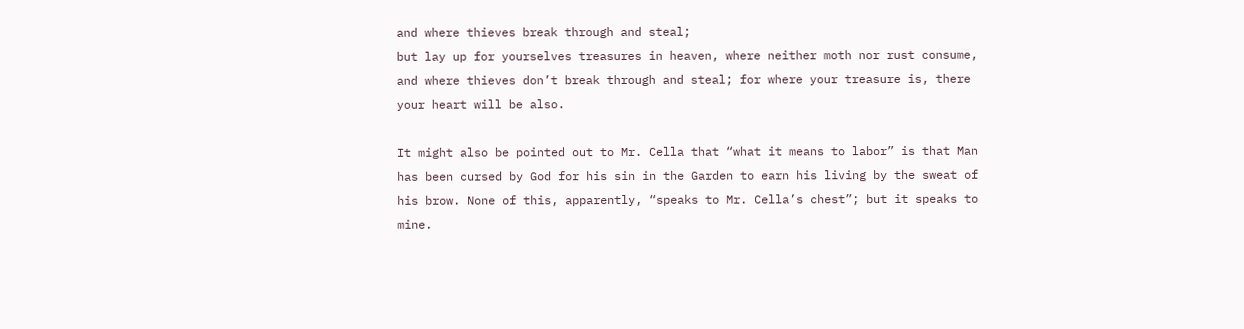and where thieves break through and steal;
but lay up for yourselves treasures in heaven, where neither moth nor rust consume, and where thieves don’t break through and steal; for where your treasure is, there your heart will be also.

It might also be pointed out to Mr. Cella that “what it means to labor” is that Man has been cursed by God for his sin in the Garden to earn his living by the sweat of his brow. None of this, apparently, “speaks to Mr. Cella’s chest”; but it speaks to mine.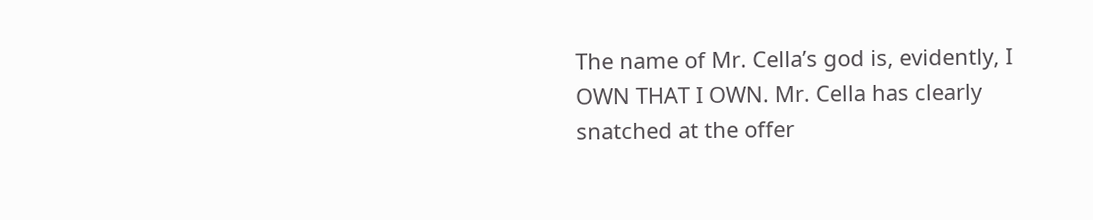The name of Mr. Cella’s god is, evidently, I OWN THAT I OWN. Mr. Cella has clearly snatched at the offer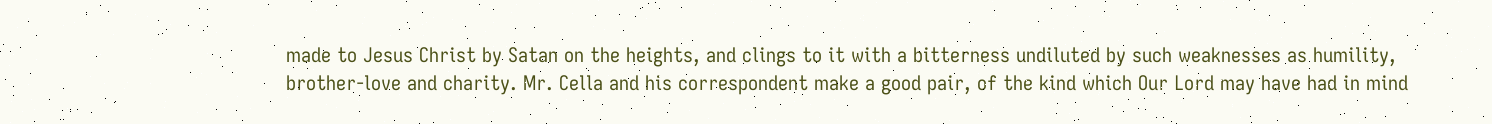made to Jesus Christ by Satan on the heights, and clings to it with a bitterness undiluted by such weaknesses as humility, brother-love and charity. Mr. Cella and his correspondent make a good pair, of the kind which Our Lord may have had in mind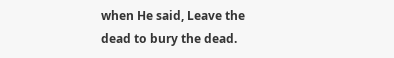when He said, Leave the dead to bury the dead.